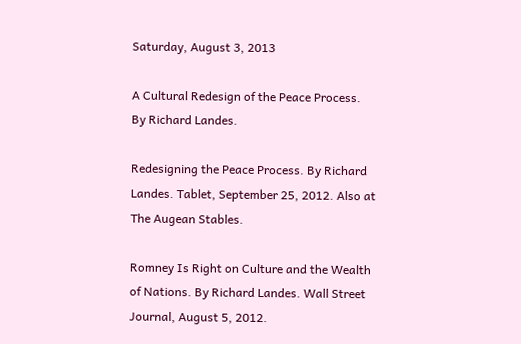Saturday, August 3, 2013

A Cultural Redesign of the Peace Process. By Richard Landes.

Redesigning the Peace Process. By Richard Landes. Tablet, September 25, 2012. Also at The Augean Stables.

Romney Is Right on Culture and the Wealth of Nations. By Richard Landes. Wall Street Journal, August 5, 2012.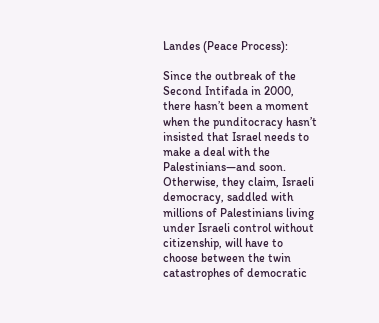Landes (Peace Process):

Since the outbreak of the Second Intifada in 2000, there hasn’t been a moment when the punditocracy hasn’t insisted that Israel needs to make a deal with the Palestinians—and soon. Otherwise, they claim, Israeli democracy, saddled with millions of Palestinians living under Israeli control without citizenship, will have to choose between the twin catastrophes of democratic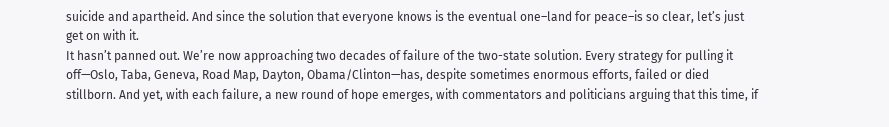suicide and apartheid. And since the solution that everyone knows is the eventual one–land for peace–is so clear, let’s just get on with it.
It hasn’t panned out. We’re now approaching two decades of failure of the two-state solution. Every strategy for pulling it off—Oslo, Taba, Geneva, Road Map, Dayton, Obama/Clinton—has, despite sometimes enormous efforts, failed or died stillborn. And yet, with each failure, a new round of hope emerges, with commentators and politicians arguing that this time, if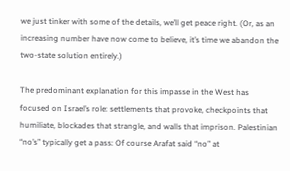we just tinker with some of the details, we’ll get peace right. (Or, as an increasing number have now come to believe, it’s time we abandon the two-state solution entirely.)

The predominant explanation for this impasse in the West has focused on Israel’s role: settlements that provoke, checkpoints that humiliate, blockades that strangle, and walls that imprison. Palestinian “no’s” typically get a pass: Of course Arafat said “no” at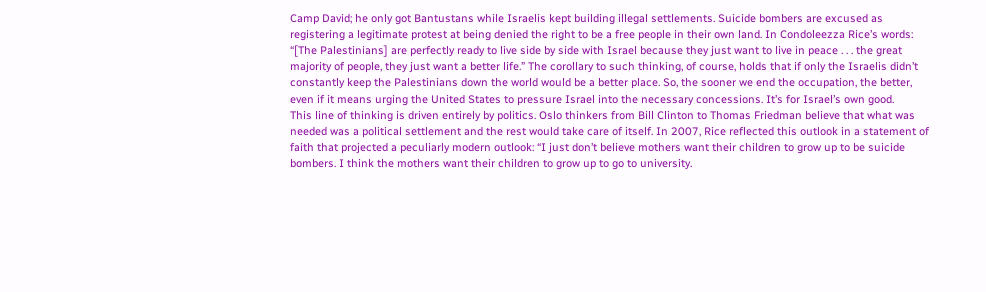Camp David; he only got Bantustans while Israelis kept building illegal settlements. Suicide bombers are excused as registering a legitimate protest at being denied the right to be a free people in their own land. In Condoleezza Rice’s words: “[The Palestinians] are perfectly ready to live side by side with Israel because they just want to live in peace . . . the great majority of people, they just want a better life.” The corollary to such thinking, of course, holds that if only the Israelis didn’t constantly keep the Palestinians down the world would be a better place. So, the sooner we end the occupation, the better, even if it means urging the United States to pressure Israel into the necessary concessions. It’s for Israel’s own good.
This line of thinking is driven entirely by politics. Oslo thinkers from Bill Clinton to Thomas Friedman believe that what was needed was a political settlement and the rest would take care of itself. In 2007, Rice reflected this outlook in a statement of faith that projected a peculiarly modern outlook: “I just don’t believe mothers want their children to grow up to be suicide bombers. I think the mothers want their children to grow up to go to university.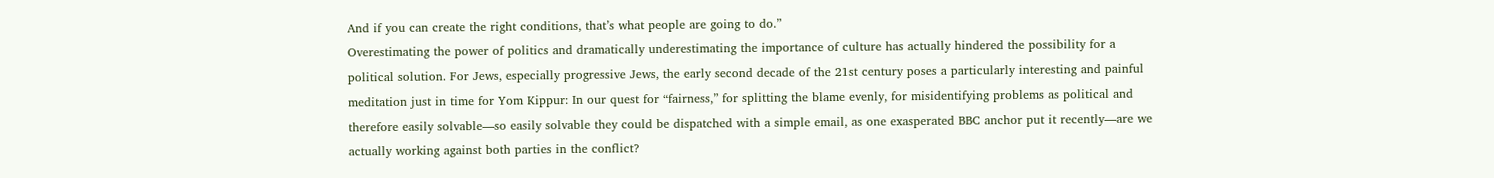And if you can create the right conditions, that’s what people are going to do.”
Overestimating the power of politics and dramatically underestimating the importance of culture has actually hindered the possibility for a political solution. For Jews, especially progressive Jews, the early second decade of the 21st century poses a particularly interesting and painful meditation just in time for Yom Kippur: In our quest for “fairness,” for splitting the blame evenly, for misidentifying problems as political and therefore easily solvable—so easily solvable they could be dispatched with a simple email, as one exasperated BBC anchor put it recently—are we actually working against both parties in the conflict?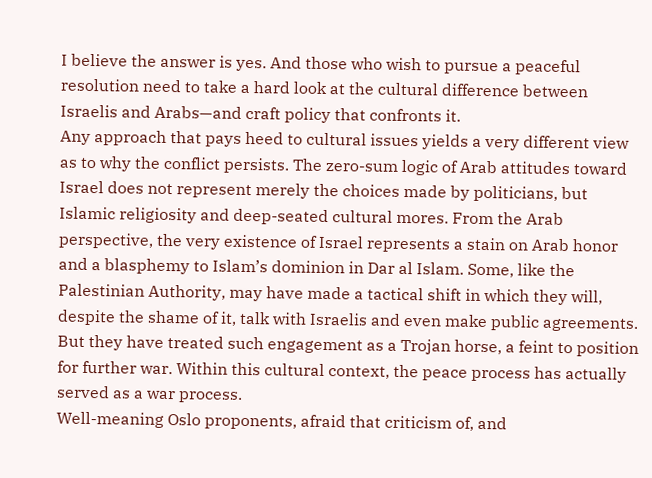I believe the answer is yes. And those who wish to pursue a peaceful resolution need to take a hard look at the cultural difference between Israelis and Arabs—and craft policy that confronts it.
Any approach that pays heed to cultural issues yields a very different view as to why the conflict persists. The zero-sum logic of Arab attitudes toward Israel does not represent merely the choices made by politicians, but Islamic religiosity and deep-seated cultural mores. From the Arab perspective, the very existence of Israel represents a stain on Arab honor and a blasphemy to Islam’s dominion in Dar al Islam. Some, like the Palestinian Authority, may have made a tactical shift in which they will, despite the shame of it, talk with Israelis and even make public agreements. But they have treated such engagement as a Trojan horse, a feint to position for further war. Within this cultural context, the peace process has actually served as a war process.
Well-meaning Oslo proponents, afraid that criticism of, and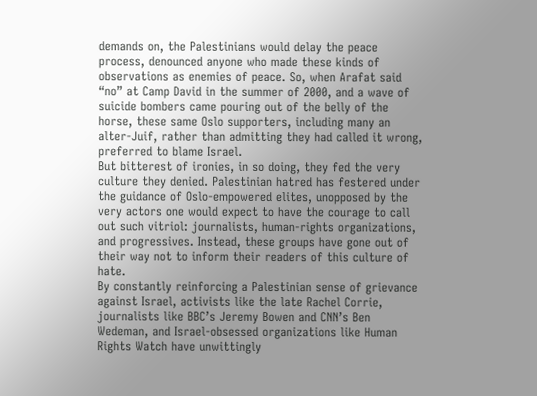demands on, the Palestinians would delay the peace process, denounced anyone who made these kinds of observations as enemies of peace. So, when Arafat said “no” at Camp David in the summer of 2000, and a wave of suicide bombers came pouring out of the belly of the horse, these same Oslo supporters, including many an alter-Juif, rather than admitting they had called it wrong, preferred to blame Israel.
But bitterest of ironies, in so doing, they fed the very culture they denied. Palestinian hatred has festered under the guidance of Oslo-empowered elites, unopposed by the very actors one would expect to have the courage to call out such vitriol: journalists, human-rights organizations, and progressives. Instead, these groups have gone out of their way not to inform their readers of this culture of hate.
By constantly reinforcing a Palestinian sense of grievance against Israel, activists like the late Rachel Corrie, journalists like BBC’s Jeremy Bowen and CNN’s Ben Wedeman, and Israel-obsessed organizations like Human Rights Watch have unwittingly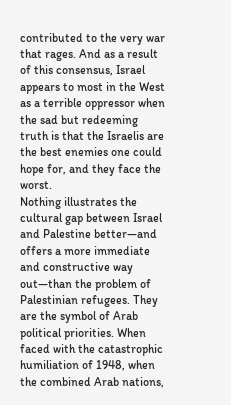contributed to the very war that rages. And as a result of this consensus, Israel appears to most in the West as a terrible oppressor when the sad but redeeming truth is that the Israelis are the best enemies one could hope for, and they face the worst.
Nothing illustrates the cultural gap between Israel and Palestine better—and offers a more immediate and constructive way out—than the problem of Palestinian refugees. They are the symbol of Arab political priorities. When faced with the catastrophic humiliation of 1948, when the combined Arab nations,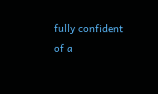fully confident of a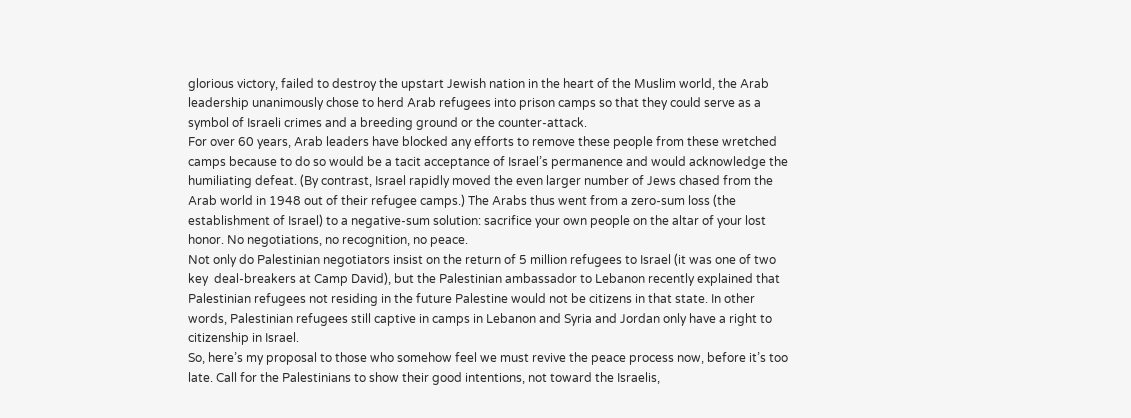glorious victory, failed to destroy the upstart Jewish nation in the heart of the Muslim world, the Arab leadership unanimously chose to herd Arab refugees into prison camps so that they could serve as a symbol of Israeli crimes and a breeding ground or the counter-attack.
For over 60 years, Arab leaders have blocked any efforts to remove these people from these wretched camps because to do so would be a tacit acceptance of Israel’s permanence and would acknowledge the humiliating defeat. (By contrast, Israel rapidly moved the even larger number of Jews chased from the Arab world in 1948 out of their refugee camps.) The Arabs thus went from a zero-sum loss (the establishment of Israel) to a negative-sum solution: sacrifice your own people on the altar of your lost honor. No negotiations, no recognition, no peace.
Not only do Palestinian negotiators insist on the return of 5 million refugees to Israel (it was one of two key  deal-breakers at Camp David), but the Palestinian ambassador to Lebanon recently explained that Palestinian refugees not residing in the future Palestine would not be citizens in that state. In other words, Palestinian refugees still captive in camps in Lebanon and Syria and Jordan only have a right to citizenship in Israel.
So, here’s my proposal to those who somehow feel we must revive the peace process now, before it’s too late. Call for the Palestinians to show their good intentions, not toward the Israelis,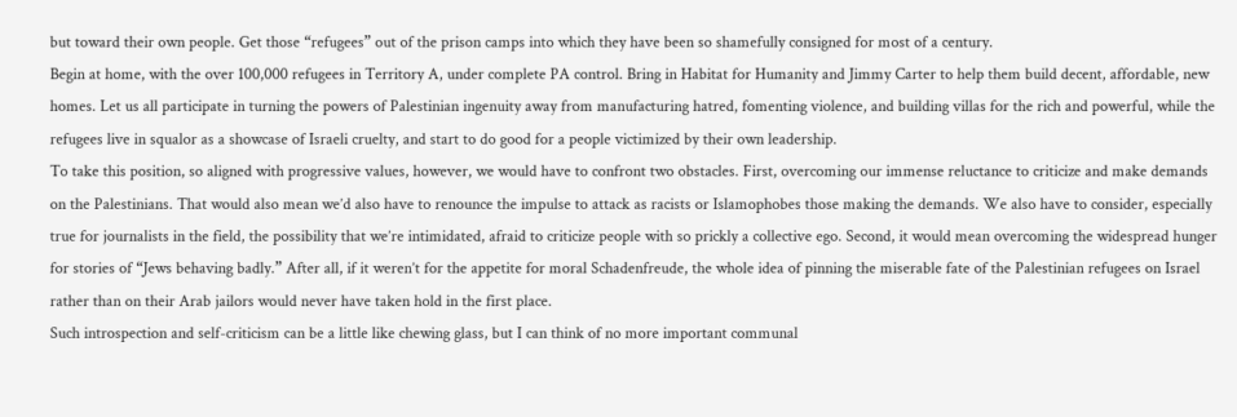but toward their own people. Get those “refugees” out of the prison camps into which they have been so shamefully consigned for most of a century.
Begin at home, with the over 100,000 refugees in Territory A, under complete PA control. Bring in Habitat for Humanity and Jimmy Carter to help them build decent, affordable, new homes. Let us all participate in turning the powers of Palestinian ingenuity away from manufacturing hatred, fomenting violence, and building villas for the rich and powerful, while the refugees live in squalor as a showcase of Israeli cruelty, and start to do good for a people victimized by their own leadership.
To take this position, so aligned with progressive values, however, we would have to confront two obstacles. First, overcoming our immense reluctance to criticize and make demands on the Palestinians. That would also mean we’d also have to renounce the impulse to attack as racists or Islamophobes those making the demands. We also have to consider, especially true for journalists in the field, the possibility that we’re intimidated, afraid to criticize people with so prickly a collective ego. Second, it would mean overcoming the widespread hunger for stories of “Jews behaving badly.” After all, if it weren’t for the appetite for moral Schadenfreude, the whole idea of pinning the miserable fate of the Palestinian refugees on Israel rather than on their Arab jailors would never have taken hold in the first place.
Such introspection and self-criticism can be a little like chewing glass, but I can think of no more important communal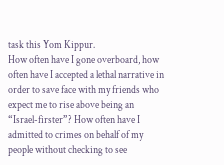task this Yom Kippur.
How often have I gone overboard, how often have I accepted a lethal narrative in order to save face with my friends who expect me to rise above being an “Israel-firster”? How often have I admitted to crimes on behalf of my people without checking to see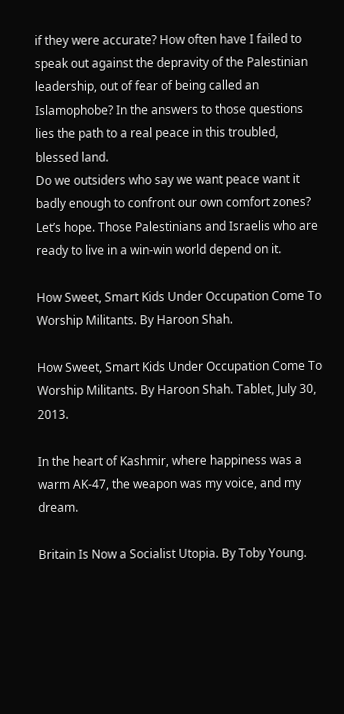if they were accurate? How often have I failed to speak out against the depravity of the Palestinian leadership, out of fear of being called an Islamophobe? In the answers to those questions lies the path to a real peace in this troubled, blessed land.
Do we outsiders who say we want peace want it badly enough to confront our own comfort zones? Let’s hope. Those Palestinians and Israelis who are ready to live in a win-win world depend on it.

How Sweet, Smart Kids Under Occupation Come To Worship Militants. By Haroon Shah.

How Sweet, Smart Kids Under Occupation Come To Worship Militants. By Haroon Shah. Tablet, July 30, 2013.

In the heart of Kashmir, where happiness was a warm AK-47, the weapon was my voice, and my dream.

Britain Is Now a Socialist Utopia. By Toby Young.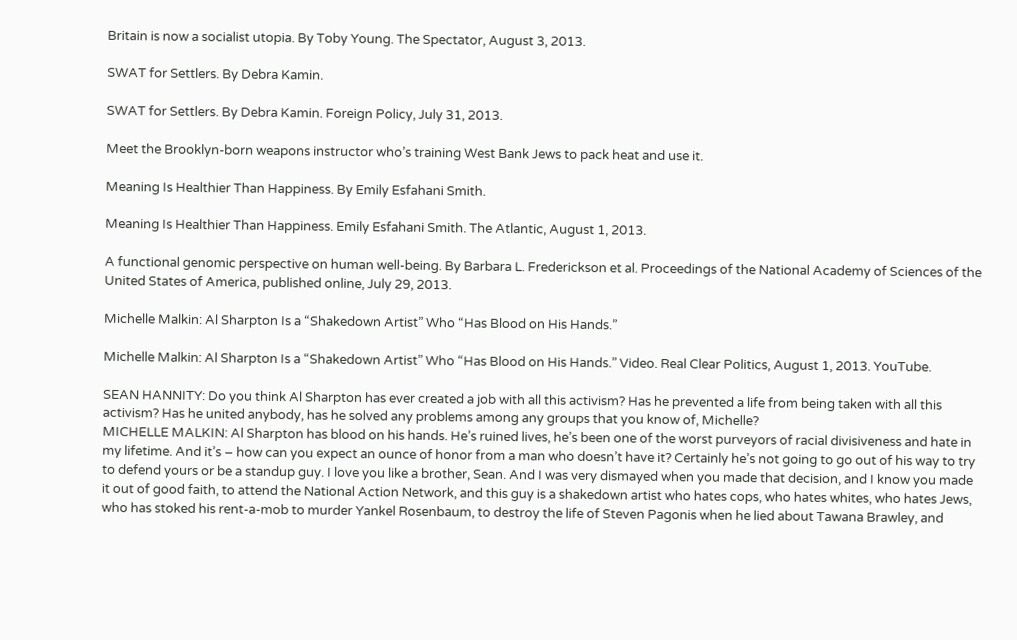Britain is now a socialist utopia. By Toby Young. The Spectator, August 3, 2013.

SWAT for Settlers. By Debra Kamin.

SWAT for Settlers. By Debra Kamin. Foreign Policy, July 31, 2013.

Meet the Brooklyn-born weapons instructor who’s training West Bank Jews to pack heat and use it.

Meaning Is Healthier Than Happiness. By Emily Esfahani Smith.

Meaning Is Healthier Than Happiness. Emily Esfahani Smith. The Atlantic, August 1, 2013.

A functional genomic perspective on human well-being. By Barbara L. Frederickson et al. Proceedings of the National Academy of Sciences of the United States of America, published online, July 29, 2013.

Michelle Malkin: Al Sharpton Is a “Shakedown Artist” Who “Has Blood on His Hands.”

Michelle Malkin: Al Sharpton Is a “Shakedown Artist” Who “Has Blood on His Hands.” Video. Real Clear Politics, August 1, 2013. YouTube.

SEAN HANNITY: Do you think Al Sharpton has ever created a job with all this activism? Has he prevented a life from being taken with all this activism? Has he united anybody, has he solved any problems among any groups that you know of, Michelle?
MICHELLE MALKIN: Al Sharpton has blood on his hands. He’s ruined lives, he’s been one of the worst purveyors of racial divisiveness and hate in my lifetime. And it’s – how can you expect an ounce of honor from a man who doesn’t have it? Certainly he’s not going to go out of his way to try to defend yours or be a standup guy. I love you like a brother, Sean. And I was very dismayed when you made that decision, and I know you made it out of good faith, to attend the National Action Network, and this guy is a shakedown artist who hates cops, who hates whites, who hates Jews, who has stoked his rent-a-mob to murder Yankel Rosenbaum, to destroy the life of Steven Pagonis when he lied about Tawana Brawley, and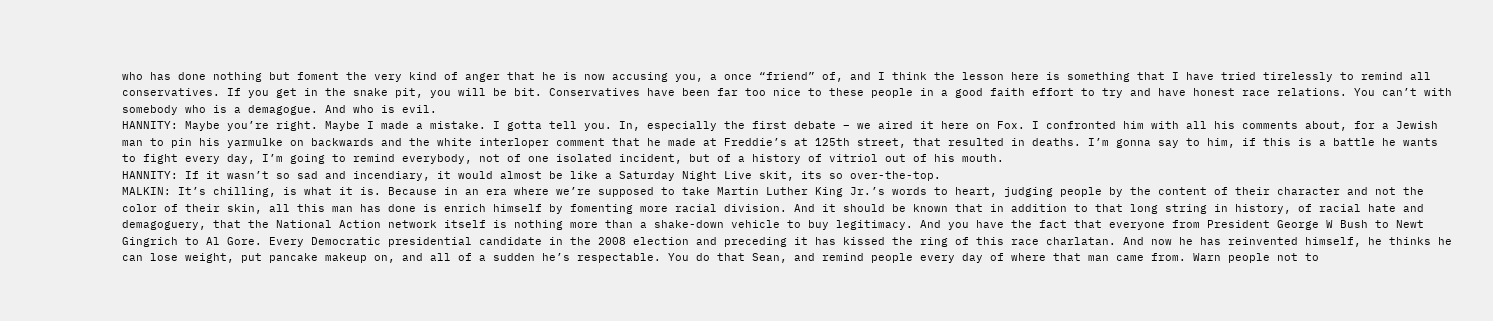who has done nothing but foment the very kind of anger that he is now accusing you, a once “friend” of, and I think the lesson here is something that I have tried tirelessly to remind all conservatives. If you get in the snake pit, you will be bit. Conservatives have been far too nice to these people in a good faith effort to try and have honest race relations. You can’t with somebody who is a demagogue. And who is evil.
HANNITY: Maybe you’re right. Maybe I made a mistake. I gotta tell you. In, especially the first debate – we aired it here on Fox. I confronted him with all his comments about, for a Jewish man to pin his yarmulke on backwards and the white interloper comment that he made at Freddie’s at 125th street, that resulted in deaths. I’m gonna say to him, if this is a battle he wants to fight every day, I’m going to remind everybody, not of one isolated incident, but of a history of vitriol out of his mouth.
HANNITY: If it wasn’t so sad and incendiary, it would almost be like a Saturday Night Live skit, its so over-the-top.
MALKIN: It’s chilling, is what it is. Because in an era where we’re supposed to take Martin Luther King Jr.’s words to heart, judging people by the content of their character and not the color of their skin, all this man has done is enrich himself by fomenting more racial division. And it should be known that in addition to that long string in history, of racial hate and demagoguery, that the National Action network itself is nothing more than a shake-down vehicle to buy legitimacy. And you have the fact that everyone from President George W Bush to Newt Gingrich to Al Gore. Every Democratic presidential candidate in the 2008 election and preceding it has kissed the ring of this race charlatan. And now he has reinvented himself, he thinks he can lose weight, put pancake makeup on, and all of a sudden he’s respectable. You do that Sean, and remind people every day of where that man came from. Warn people not to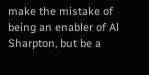make the mistake of being an enabler of Al Sharpton, but be a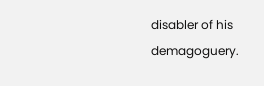disabler of his demagoguery.